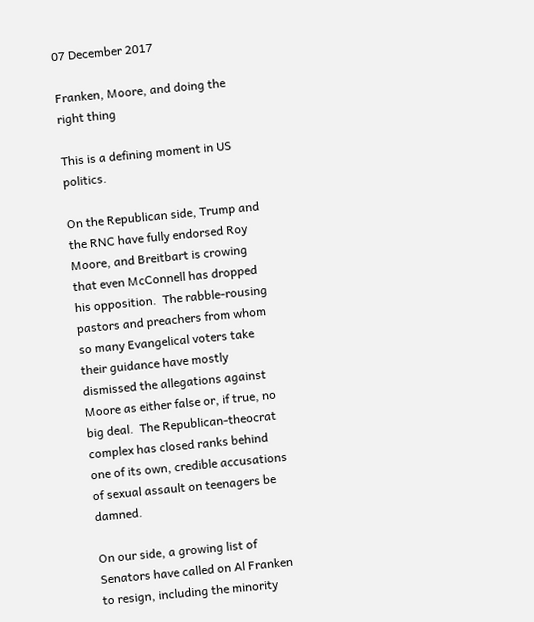07 December 2017

Franken, Moore, and doing the right thing

This is a defining moment in US politics.

On the Republican side, Trump and the RNC have fully endorsed Roy Moore, and Breitbart is crowing that even McConnell has dropped his opposition.  The rabble-rousing pastors and preachers from whom so many Evangelical voters take their guidance have mostly dismissed the allegations against Moore as either false or, if true, no big deal.  The Republican-theocrat complex has closed ranks behind one of its own, credible accusations of sexual assault on teenagers be damned.

On our side, a growing list of Senators have called on Al Franken to resign, including the minority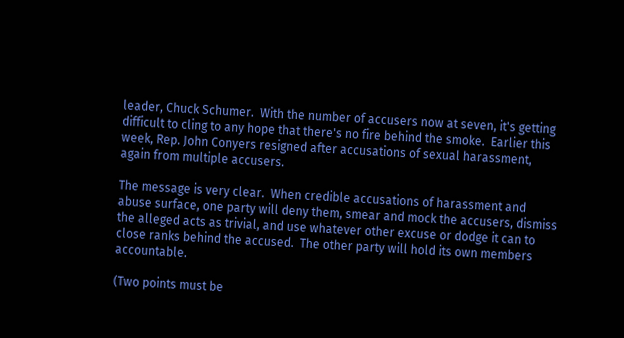leader, Chuck Schumer.  With the number of accusers now at seven, it's getting difficult to cling to any hope that there's no fire behind the smoke.  Earlier this week, Rep. John Conyers resigned after accusations of sexual harassment, again from multiple accusers.

The message is very clear.  When credible accusations of harassment and abuse surface, one party will deny them, smear and mock the accusers, dismiss the alleged acts as trivial, and use whatever other excuse or dodge it can to close ranks behind the accused.  The other party will hold its own members accountable.

(Two points must be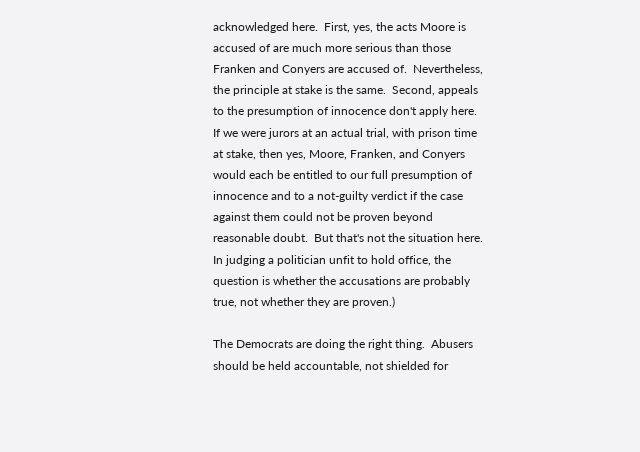acknowledged here.  First, yes, the acts Moore is accused of are much more serious than those Franken and Conyers are accused of.  Nevertheless, the principle at stake is the same.  Second, appeals to the presumption of innocence don't apply here.  If we were jurors at an actual trial, with prison time at stake, then yes, Moore, Franken, and Conyers would each be entitled to our full presumption of innocence and to a not-guilty verdict if the case against them could not be proven beyond reasonable doubt.  But that's not the situation here.  In judging a politician unfit to hold office, the question is whether the accusations are probably true, not whether they are proven.)

The Democrats are doing the right thing.  Abusers should be held accountable, not shielded for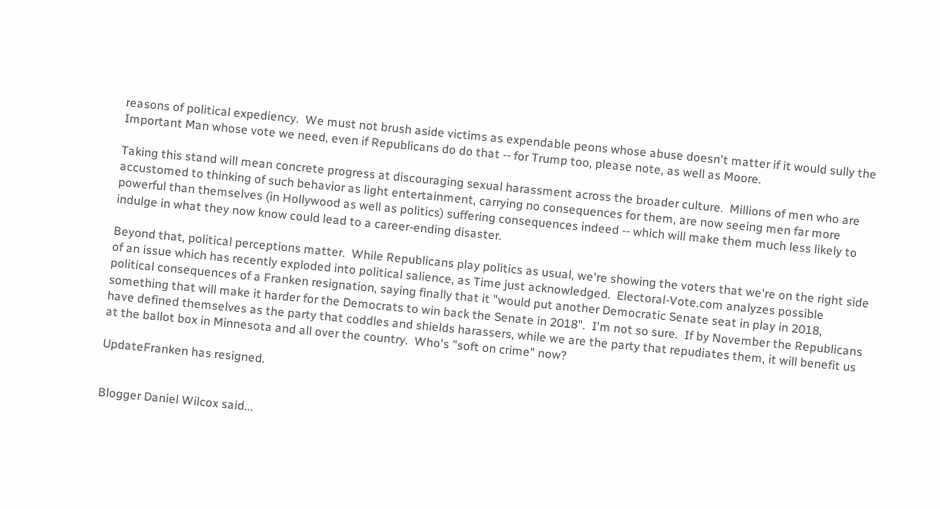reasons of political expediency.  We must not brush aside victims as expendable peons whose abuse doesn't matter if it would sully the Important Man whose vote we need, even if Republicans do do that -- for Trump too, please note, as well as Moore.

Taking this stand will mean concrete progress at discouraging sexual harassment across the broader culture.  Millions of men who are accustomed to thinking of such behavior as light entertainment, carrying no consequences for them, are now seeing men far more powerful than themselves (in Hollywood as well as politics) suffering consequences indeed -- which will make them much less likely to indulge in what they now know could lead to a career-ending disaster.

Beyond that, political perceptions matter.  While Republicans play politics as usual, we're showing the voters that we're on the right side of an issue which has recently exploded into political salience, as Time just acknowledged.  Electoral-Vote.com analyzes possible political consequences of a Franken resignation, saying finally that it "would put another Democratic Senate seat in play in 2018, something that will make it harder for the Democrats to win back the Senate in 2018".  I'm not so sure.  If by November the Republicans have defined themselves as the party that coddles and shields harassers, while we are the party that repudiates them, it will benefit us at the ballot box in Minnesota and all over the country.  Who's "soft on crime" now?

UpdateFranken has resigned.


Blogger Daniel Wilcox said...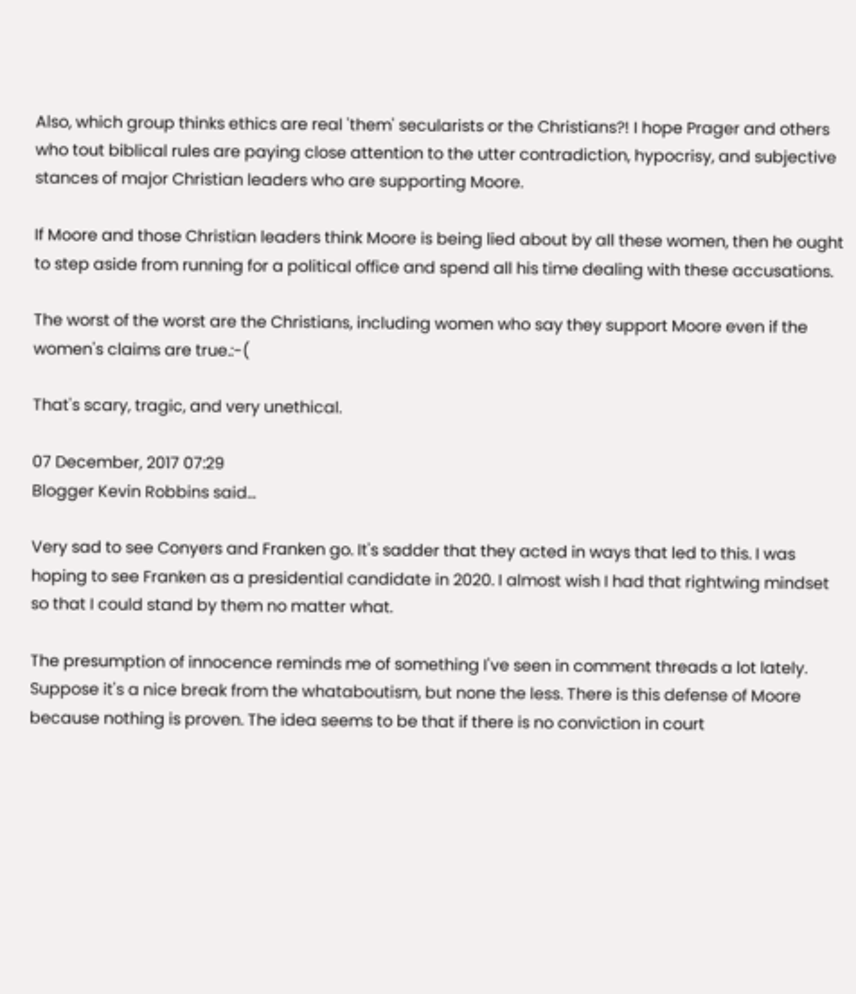Also, which group thinks ethics are real 'them' secularists or the Christians?! I hope Prager and others who tout biblical rules are paying close attention to the utter contradiction, hypocrisy, and subjective stances of major Christian leaders who are supporting Moore.

If Moore and those Christian leaders think Moore is being lied about by all these women, then he ought to step aside from running for a political office and spend all his time dealing with these accusations.

The worst of the worst are the Christians, including women who say they support Moore even if the women's claims are true.:-(

That's scary, tragic, and very unethical.

07 December, 2017 07:29
Blogger Kevin Robbins said...

Very sad to see Conyers and Franken go. It's sadder that they acted in ways that led to this. I was hoping to see Franken as a presidential candidate in 2020. I almost wish I had that rightwing mindset so that I could stand by them no matter what.

The presumption of innocence reminds me of something I've seen in comment threads a lot lately. Suppose it's a nice break from the whataboutism, but none the less. There is this defense of Moore because nothing is proven. The idea seems to be that if there is no conviction in court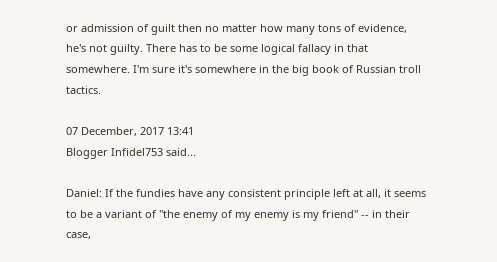or admission of guilt then no matter how many tons of evidence, he's not guilty. There has to be some logical fallacy in that somewhere. I'm sure it's somewhere in the big book of Russian troll tactics.

07 December, 2017 13:41
Blogger Infidel753 said...

Daniel: If the fundies have any consistent principle left at all, it seems to be a variant of "the enemy of my enemy is my friend" -- in their case,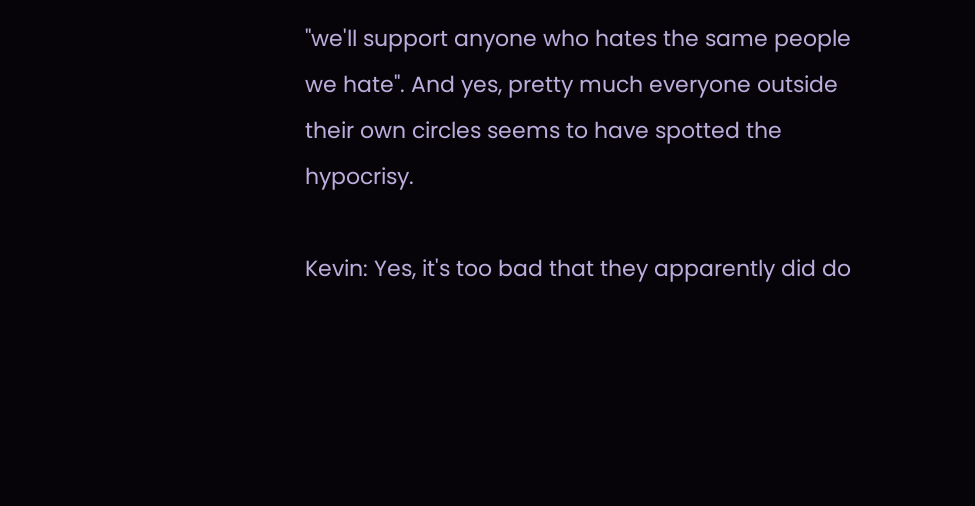"we'll support anyone who hates the same people we hate". And yes, pretty much everyone outside their own circles seems to have spotted the hypocrisy.

Kevin: Yes, it's too bad that they apparently did do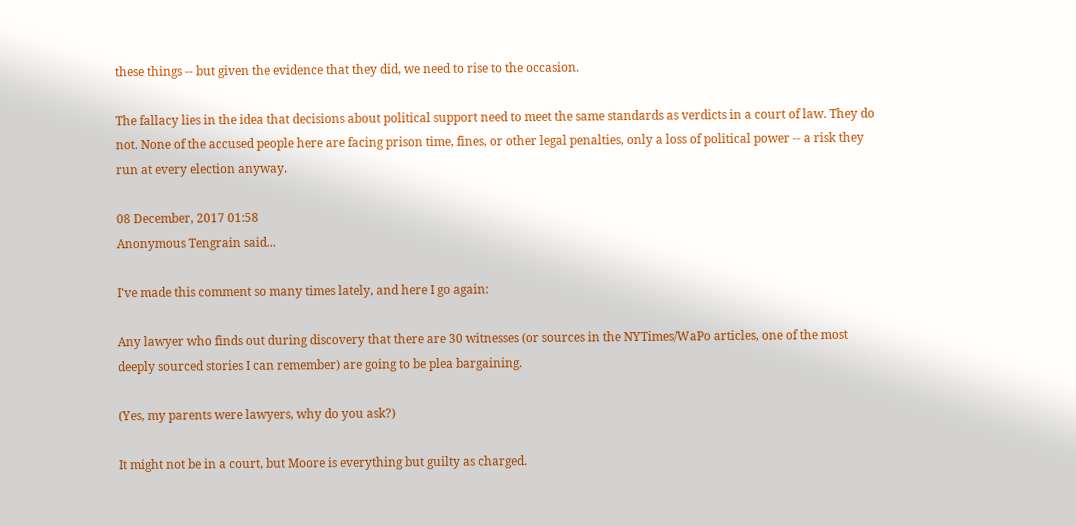these things -- but given the evidence that they did, we need to rise to the occasion.

The fallacy lies in the idea that decisions about political support need to meet the same standards as verdicts in a court of law. They do not. None of the accused people here are facing prison time, fines, or other legal penalties, only a loss of political power -- a risk they run at every election anyway.

08 December, 2017 01:58
Anonymous Tengrain said...

I've made this comment so many times lately, and here I go again:

Any lawyer who finds out during discovery that there are 30 witnesses (or sources in the NYTimes/WaPo articles, one of the most deeply sourced stories I can remember) are going to be plea bargaining.

(Yes, my parents were lawyers, why do you ask?)

It might not be in a court, but Moore is everything but guilty as charged.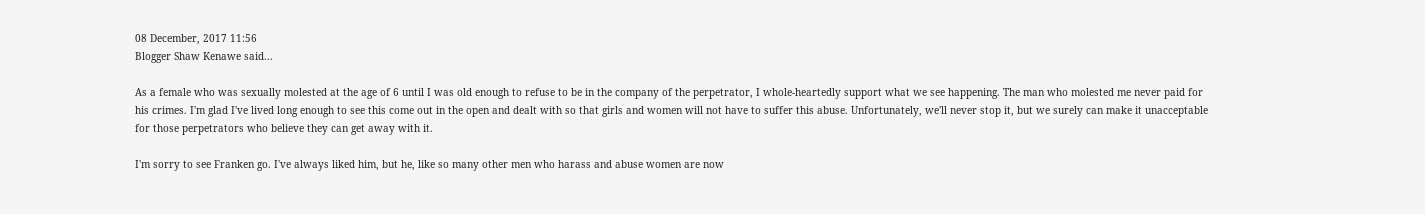08 December, 2017 11:56
Blogger Shaw Kenawe said...

As a female who was sexually molested at the age of 6 until I was old enough to refuse to be in the company of the perpetrator, I whole-heartedly support what we see happening. The man who molested me never paid for his crimes. I'm glad I've lived long enough to see this come out in the open and dealt with so that girls and women will not have to suffer this abuse. Unfortunately, we'll never stop it, but we surely can make it unacceptable for those perpetrators who believe they can get away with it.

I'm sorry to see Franken go. I've always liked him, but he, like so many other men who harass and abuse women are now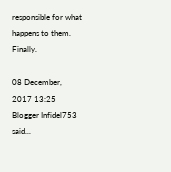responsible for what happens to them. Finally.

08 December, 2017 13:25
Blogger Infidel753 said...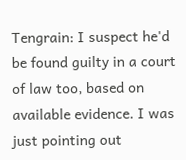Tengrain: I suspect he'd be found guilty in a court of law too, based on available evidence. I was just pointing out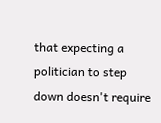that expecting a politician to step down doesn't require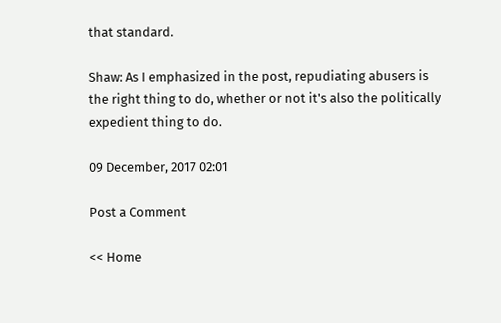that standard.

Shaw: As I emphasized in the post, repudiating abusers is the right thing to do, whether or not it's also the politically expedient thing to do.

09 December, 2017 02:01

Post a Comment

<< Home